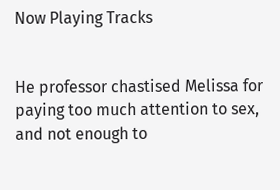Now Playing Tracks


He professor chastised Melissa for paying too much attention to sex, and not enough to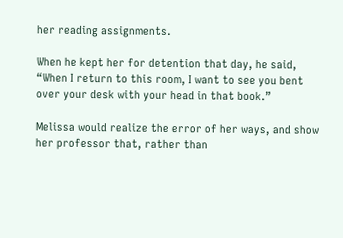her reading assignments.

When he kept her for detention that day, he said, “When I return to this room, I want to see you bent over your desk with your head in that book.”

Melissa would realize the error of her ways, and show her professor that, rather than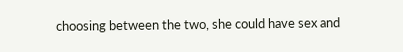choosing between the two, she could have sex and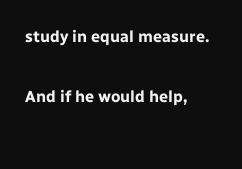study in equal measure.

And if he would help,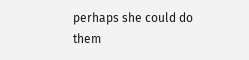perhaps she could do them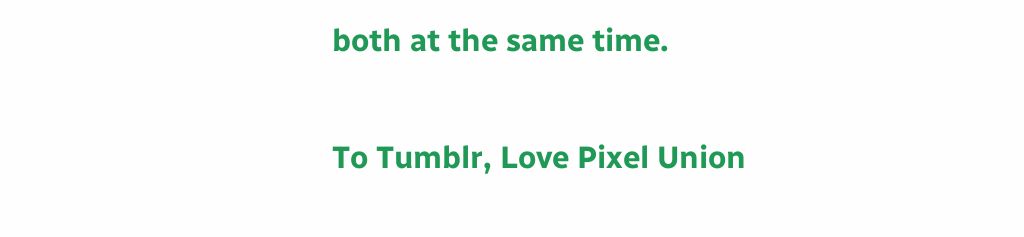both at the same time.

To Tumblr, Love Pixel Union